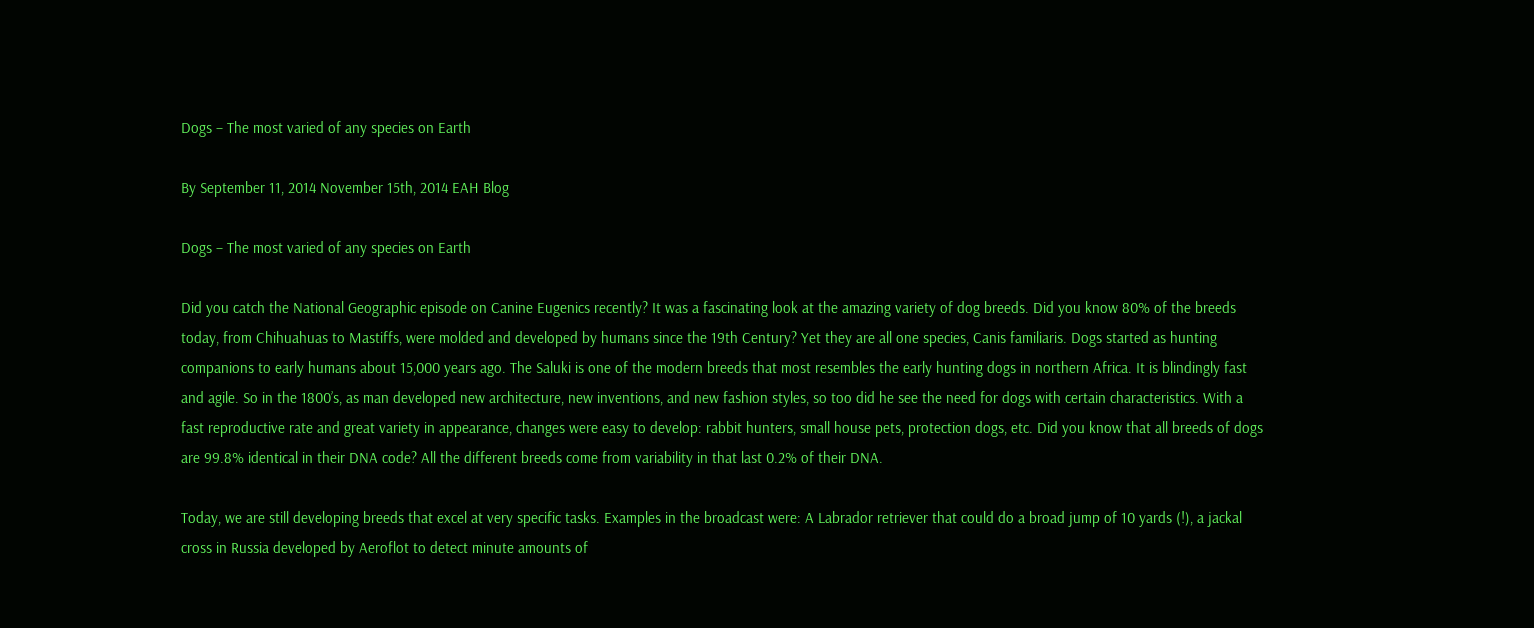Dogs – The most varied of any species on Earth

By September 11, 2014 November 15th, 2014 EAH Blog

Dogs – The most varied of any species on Earth

Did you catch the National Geographic episode on Canine Eugenics recently? It was a fascinating look at the amazing variety of dog breeds. Did you know 80% of the breeds today, from Chihuahuas to Mastiffs, were molded and developed by humans since the 19th Century? Yet they are all one species, Canis familiaris. Dogs started as hunting companions to early humans about 15,000 years ago. The Saluki is one of the modern breeds that most resembles the early hunting dogs in northern Africa. It is blindingly fast and agile. So in the 1800’s, as man developed new architecture, new inventions, and new fashion styles, so too did he see the need for dogs with certain characteristics. With a fast reproductive rate and great variety in appearance, changes were easy to develop: rabbit hunters, small house pets, protection dogs, etc. Did you know that all breeds of dogs are 99.8% identical in their DNA code? All the different breeds come from variability in that last 0.2% of their DNA.

Today, we are still developing breeds that excel at very specific tasks. Examples in the broadcast were: A Labrador retriever that could do a broad jump of 10 yards (!), a jackal cross in Russia developed by Aeroflot to detect minute amounts of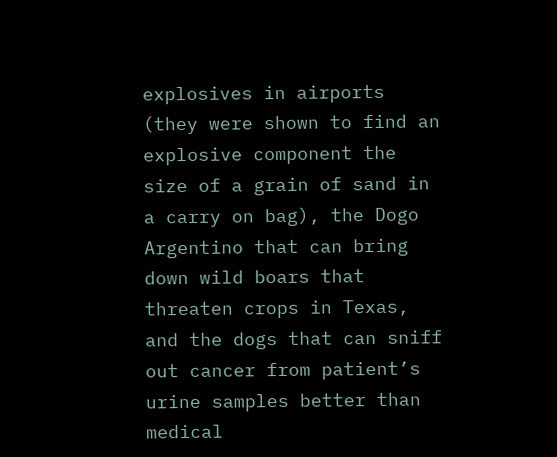explosives in airports (they were shown to find an explosive component the size of a grain of sand in a carry on bag), the Dogo Argentino that can bring down wild boars that threaten crops in Texas, and the dogs that can sniff out cancer from patient’s urine samples better than medical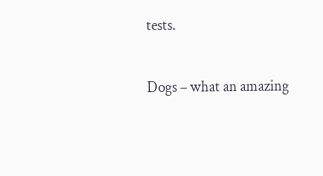tests.

Dogs – what an amazing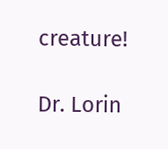creature!

Dr. Lorin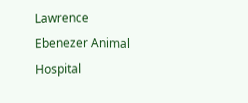Lawrence
Ebenezer Animal Hospital